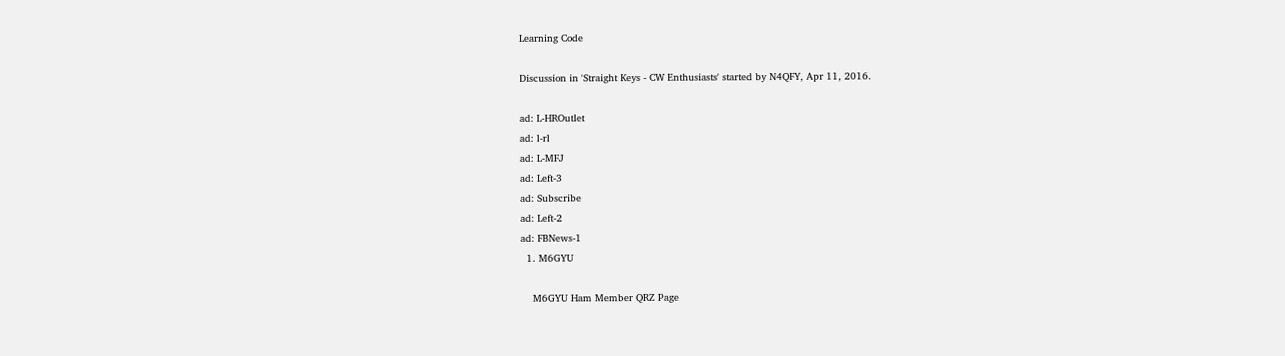Learning Code

Discussion in 'Straight Keys - CW Enthusiasts' started by N4QFY, Apr 11, 2016.

ad: L-HROutlet
ad: l-rl
ad: L-MFJ
ad: Left-3
ad: Subscribe
ad: Left-2
ad: FBNews-1
  1. M6GYU

    M6GYU Ham Member QRZ Page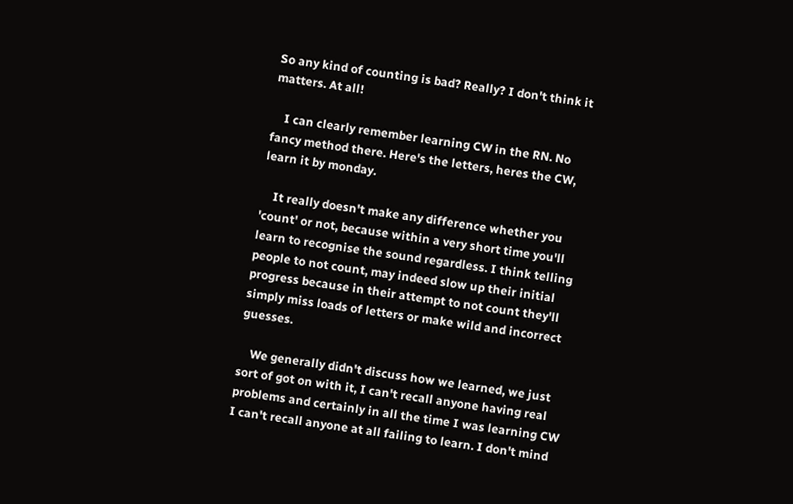So any kind of counting is bad? Really? I don't think it matters. At all!

    I can clearly remember learning CW in the RN. No fancy method there. Here's the letters, heres the CW, learn it by monday.

    It really doesn't make any difference whether you 'count' or not, because within a very short time you'll learn to recognise the sound regardless. I think telling people to not count, may indeed slow up their initial progress because in their attempt to not count they'll simply miss loads of letters or make wild and incorrect guesses.

    We generally didn't discuss how we learned, we just sort of got on with it, I can't recall anyone having real problems and certainly in all the time I was learning CW I can't recall anyone at all failing to learn. I don't mind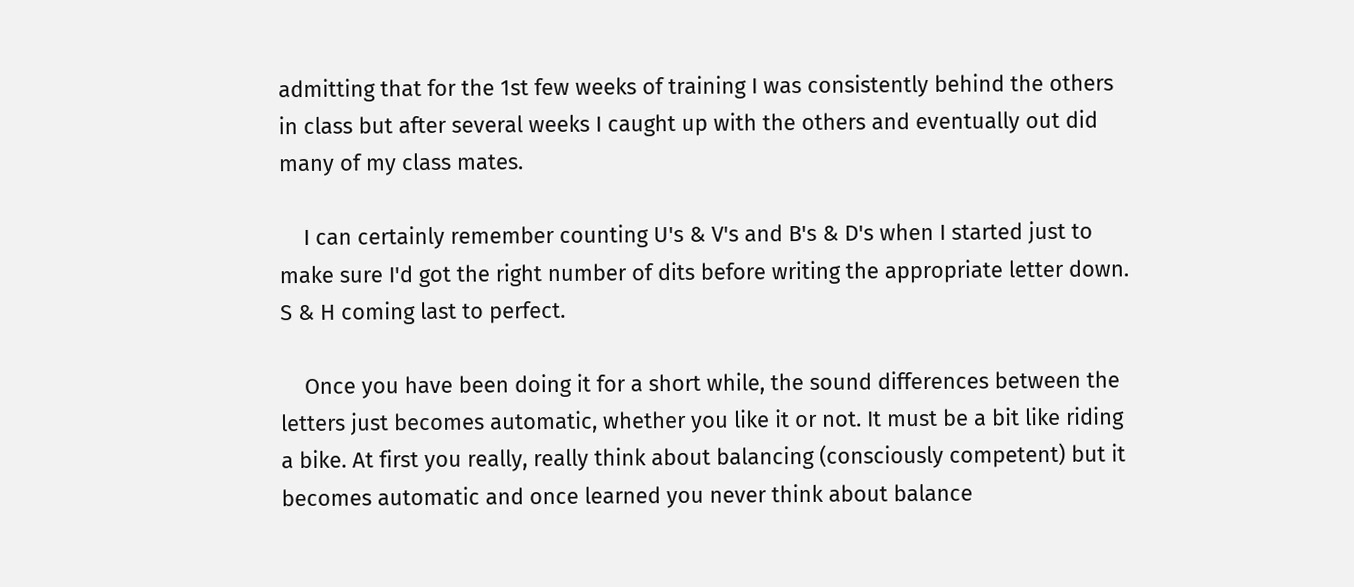admitting that for the 1st few weeks of training I was consistently behind the others in class but after several weeks I caught up with the others and eventually out did many of my class mates.

    I can certainly remember counting U's & V's and B's & D's when I started just to make sure I'd got the right number of dits before writing the appropriate letter down. S & H coming last to perfect.

    Once you have been doing it for a short while, the sound differences between the letters just becomes automatic, whether you like it or not. It must be a bit like riding a bike. At first you really, really think about balancing (consciously competent) but it becomes automatic and once learned you never think about balance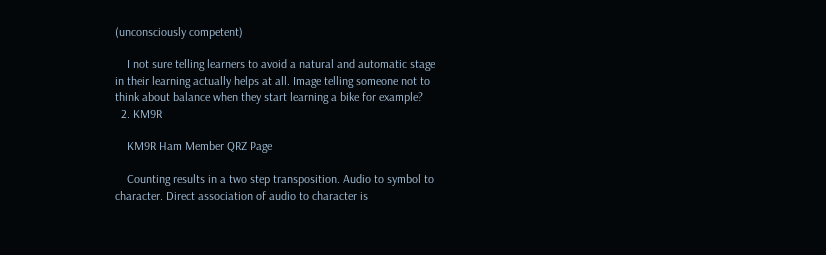(unconsciously competent)

    I not sure telling learners to avoid a natural and automatic stage in their learning actually helps at all. Image telling someone not to think about balance when they start learning a bike for example?
  2. KM9R

    KM9R Ham Member QRZ Page

    Counting results in a two step transposition. Audio to symbol to character. Direct association of audio to character is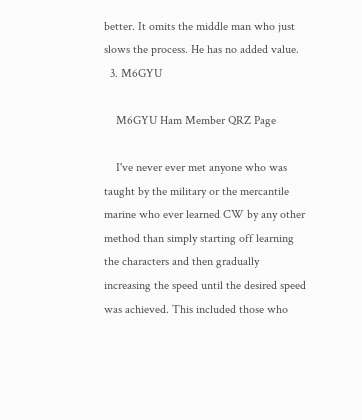better. It omits the middle man who just slows the process. He has no added value.
  3. M6GYU

    M6GYU Ham Member QRZ Page

    I've never ever met anyone who was taught by the military or the mercantile marine who ever learned CW by any other method than simply starting off learning the characters and then gradually increasing the speed until the desired speed was achieved. This included those who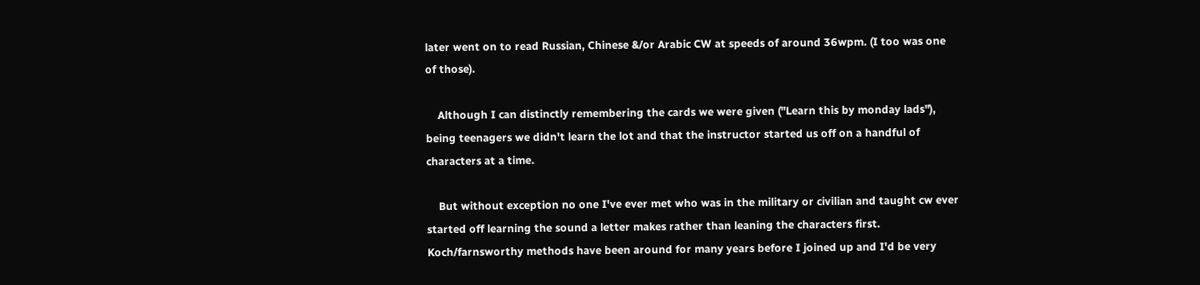later went on to read Russian, Chinese &/or Arabic CW at speeds of around 36wpm. (I too was one of those).

    Although I can distinctly remembering the cards we were given ("Learn this by monday lads"), being teenagers we didn't learn the lot and that the instructor started us off on a handful of characters at a time.

    But without exception no one I've ever met who was in the military or civilian and taught cw ever started off learning the sound a letter makes rather than leaning the characters first. Koch/farnsworthy methods have been around for many years before I joined up and I'd be very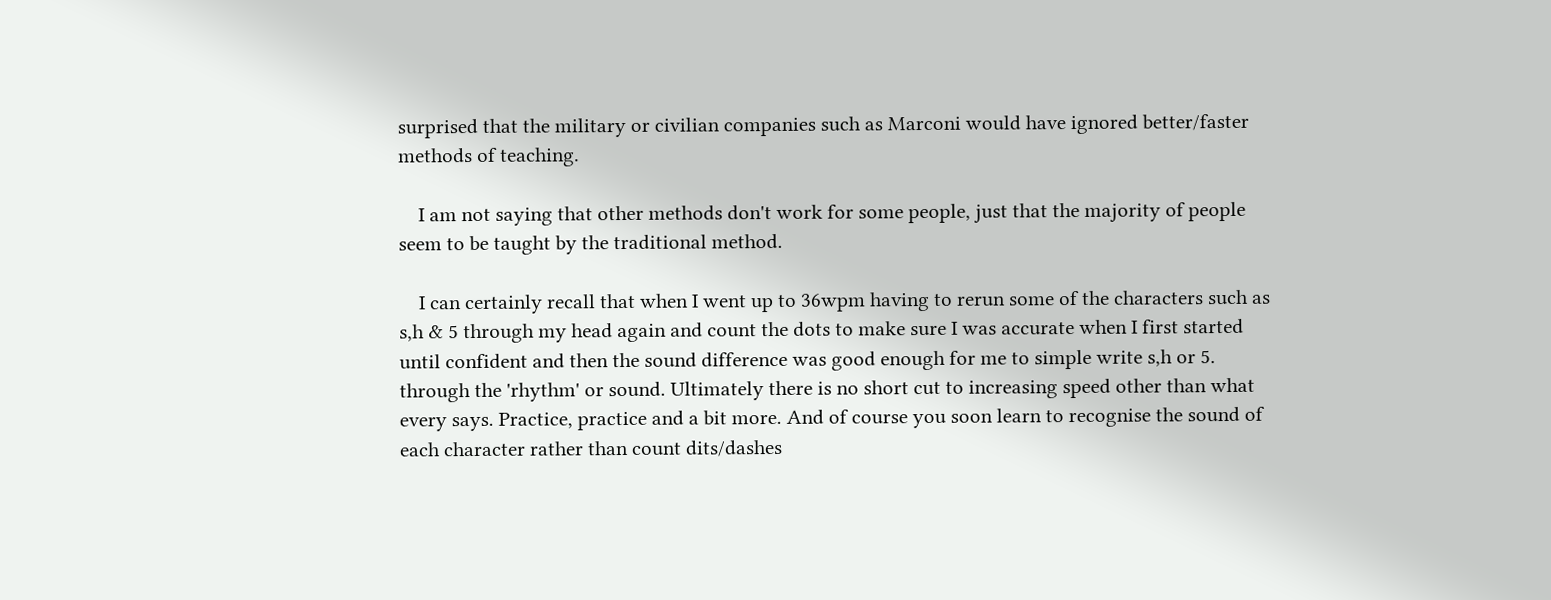surprised that the military or civilian companies such as Marconi would have ignored better/faster methods of teaching.

    I am not saying that other methods don't work for some people, just that the majority of people seem to be taught by the traditional method.

    I can certainly recall that when I went up to 36wpm having to rerun some of the characters such as s,h & 5 through my head again and count the dots to make sure I was accurate when I first started until confident and then the sound difference was good enough for me to simple write s,h or 5. through the 'rhythm' or sound. Ultimately there is no short cut to increasing speed other than what every says. Practice, practice and a bit more. And of course you soon learn to recognise the sound of each character rather than count dits/dashes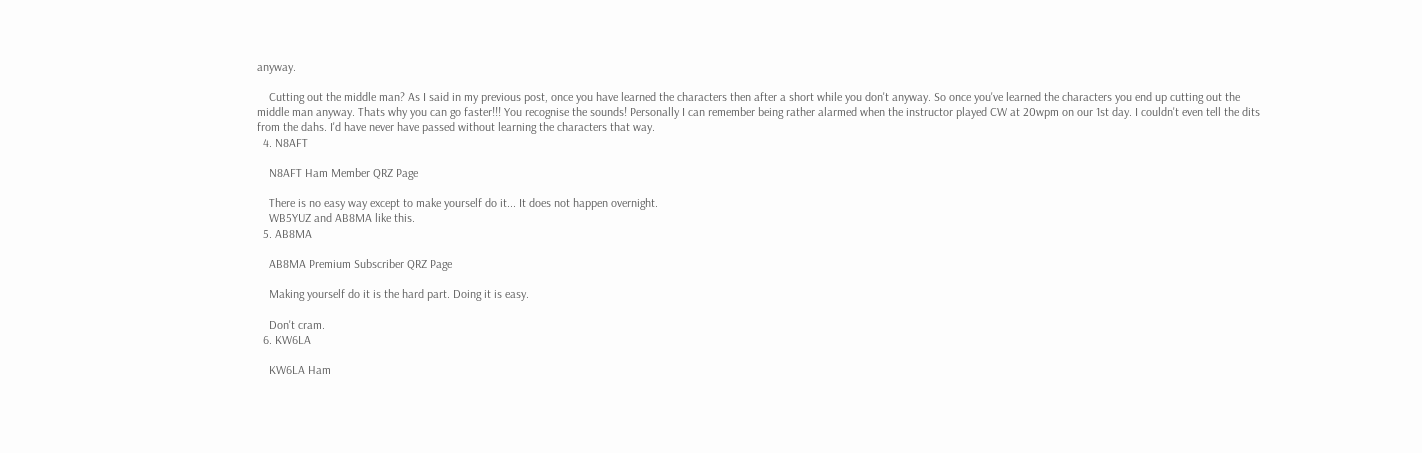anyway.

    Cutting out the middle man? As I said in my previous post, once you have learned the characters then after a short while you don't anyway. So once you've learned the characters you end up cutting out the middle man anyway. Thats why you can go faster!!! You recognise the sounds! Personally I can remember being rather alarmed when the instructor played CW at 20wpm on our 1st day. I couldn't even tell the dits from the dahs. I'd have never have passed without learning the characters that way.
  4. N8AFT

    N8AFT Ham Member QRZ Page

    There is no easy way except to make yourself do it... It does not happen overnight.
    WB5YUZ and AB8MA like this.
  5. AB8MA

    AB8MA Premium Subscriber QRZ Page

    Making yourself do it is the hard part. Doing it is easy.

    Don't cram.
  6. KW6LA

    KW6LA Ham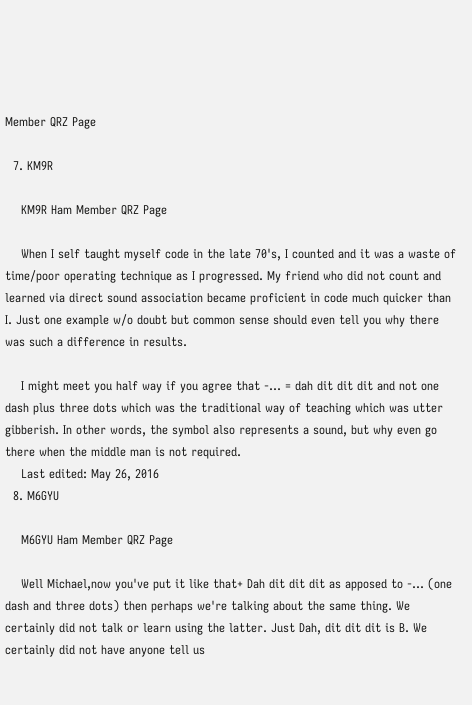Member QRZ Page

  7. KM9R

    KM9R Ham Member QRZ Page

    When I self taught myself code in the late 70's, I counted and it was a waste of time/poor operating technique as I progressed. My friend who did not count and learned via direct sound association became proficient in code much quicker than I. Just one example w/o doubt but common sense should even tell you why there was such a difference in results.

    I might meet you half way if you agree that -… = dah dit dit dit and not one dash plus three dots which was the traditional way of teaching which was utter gibberish. In other words, the symbol also represents a sound, but why even go there when the middle man is not required.
    Last edited: May 26, 2016
  8. M6GYU

    M6GYU Ham Member QRZ Page

    Well Michael,now you've put it like that+ Dah dit dit dit as apposed to -... (one dash and three dots) then perhaps we're talking about the same thing. We certainly did not talk or learn using the latter. Just Dah, dit dit dit is B. We certainly did not have anyone tell us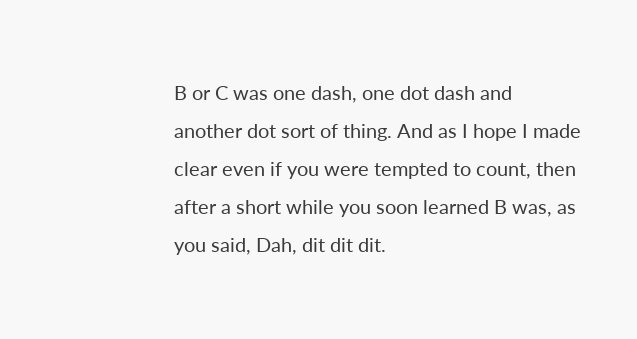B or C was one dash, one dot dash and another dot sort of thing. And as I hope I made clear even if you were tempted to count, then after a short while you soon learned B was, as you said, Dah, dit dit dit.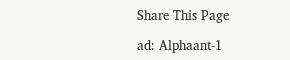Share This Page

ad: Alphaant-1